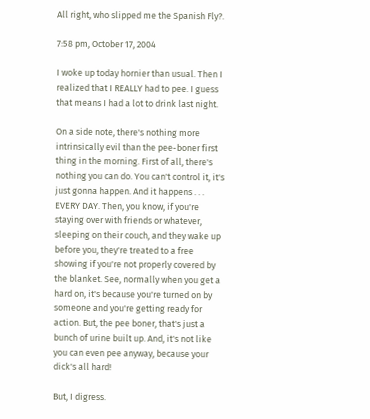All right, who slipped me the Spanish Fly?.

7:58 pm, October 17, 2004

I woke up today hornier than usual. Then I realized that I REALLY had to pee. I guess that means I had a lot to drink last night.

On a side note, there's nothing more intrinsically evil than the pee-boner first thing in the morning. First of all, there's nothing you can do. You can't control it, it's just gonna happen. And it happens . . . EVERY DAY. Then, you know, if you're staying over with friends or whatever, sleeping on their couch, and they wake up before you, they're treated to a free showing if you're not properly covered by the blanket. See, normally when you get a hard on, it's because you're turned on by someone and you're getting ready for action. But, the pee boner, that's just a bunch of urine built up. And, it's not like you can even pee anyway, because your dick's all hard!

But, I digress.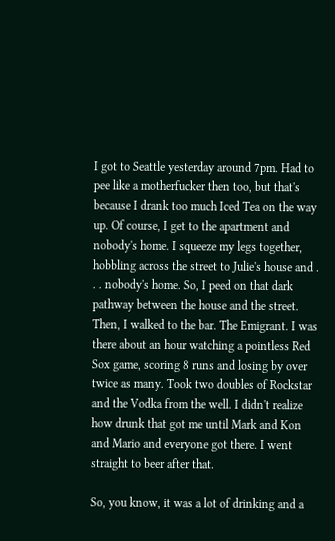I got to Seattle yesterday around 7pm. Had to pee like a motherfucker then too, but that's because I drank too much Iced Tea on the way up. Of course, I get to the apartment and nobody's home. I squeeze my legs together, hobbling across the street to Julie's house and . . . nobody's home. So, I peed on that dark pathway between the house and the street. Then, I walked to the bar. The Emigrant. I was there about an hour watching a pointless Red Sox game, scoring 8 runs and losing by over twice as many. Took two doubles of Rockstar and the Vodka from the well. I didn't realize how drunk that got me until Mark and Kon and Mario and everyone got there. I went straight to beer after that.

So, you know, it was a lot of drinking and a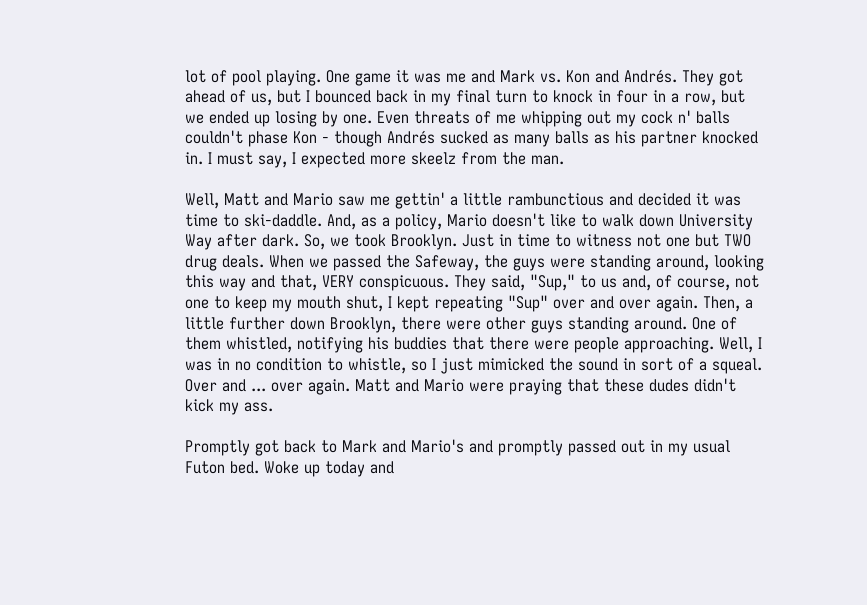lot of pool playing. One game it was me and Mark vs. Kon and Andrés. They got ahead of us, but I bounced back in my final turn to knock in four in a row, but we ended up losing by one. Even threats of me whipping out my cock n' balls couldn't phase Kon - though Andrés sucked as many balls as his partner knocked in. I must say, I expected more skeelz from the man.

Well, Matt and Mario saw me gettin' a little rambunctious and decided it was time to ski-daddle. And, as a policy, Mario doesn't like to walk down University Way after dark. So, we took Brooklyn. Just in time to witness not one but TWO drug deals. When we passed the Safeway, the guys were standing around, looking this way and that, VERY conspicuous. They said, "Sup," to us and, of course, not one to keep my mouth shut, I kept repeating "Sup" over and over again. Then, a little further down Brooklyn, there were other guys standing around. One of them whistled, notifying his buddies that there were people approaching. Well, I was in no condition to whistle, so I just mimicked the sound in sort of a squeal. Over and ... over again. Matt and Mario were praying that these dudes didn't kick my ass.

Promptly got back to Mark and Mario's and promptly passed out in my usual Futon bed. Woke up today and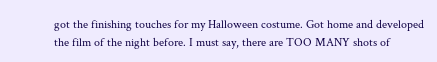got the finishing touches for my Halloween costume. Got home and developed the film of the night before. I must say, there are TOO MANY shots of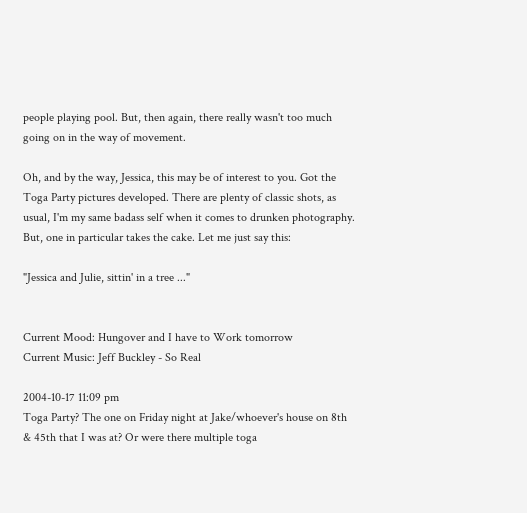people playing pool. But, then again, there really wasn't too much going on in the way of movement.

Oh, and by the way, Jessica, this may be of interest to you. Got the Toga Party pictures developed. There are plenty of classic shots, as usual, I'm my same badass self when it comes to drunken photography. But, one in particular takes the cake. Let me just say this:

"Jessica and Julie, sittin' in a tree ..."


Current Mood: Hungover and I have to Work tomorrow
Current Music: Jeff Buckley - So Real

2004-10-17 11:09 pm
Toga Party? The one on Friday night at Jake/whoever's house on 8th & 45th that I was at? Or were there multiple toga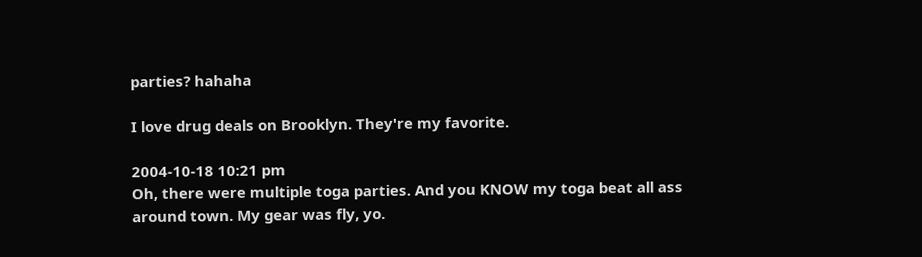parties? hahaha

I love drug deals on Brooklyn. They're my favorite.

2004-10-18 10:21 pm
Oh, there were multiple toga parties. And you KNOW my toga beat all ass around town. My gear was fly, yo.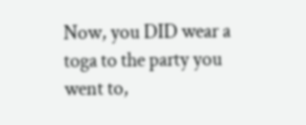Now, you DID wear a toga to the party you went to,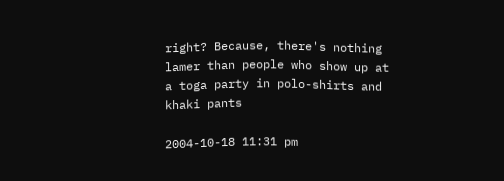right? Because, there's nothing lamer than people who show up at a toga party in polo-shirts and khaki pants

2004-10-18 11:31 pm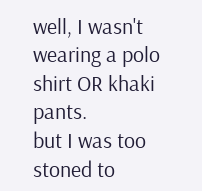well, I wasn't wearing a polo shirt OR khaki pants.
but I was too stoned to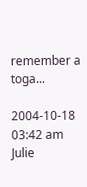remember a toga...

2004-10-18 03:42 am
Julie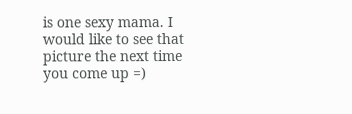is one sexy mama. I would like to see that picture the next time you come up =)